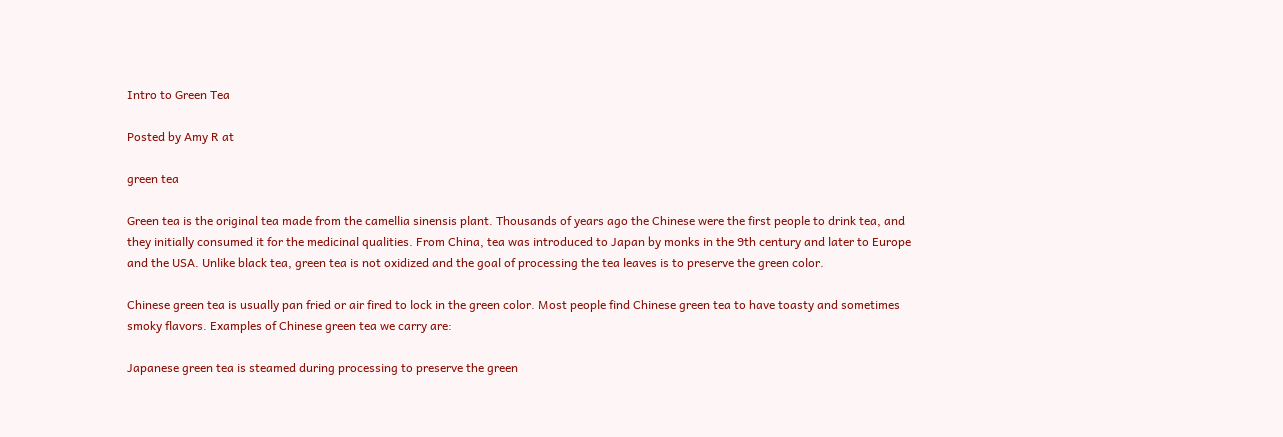Intro to Green Tea

Posted by Amy R at

green tea

Green tea is the original tea made from the camellia sinensis plant. Thousands of years ago the Chinese were the first people to drink tea, and they initially consumed it for the medicinal qualities. From China, tea was introduced to Japan by monks in the 9th century and later to Europe and the USA. Unlike black tea, green tea is not oxidized and the goal of processing the tea leaves is to preserve the green color.

Chinese green tea is usually pan fried or air fired to lock in the green color. Most people find Chinese green tea to have toasty and sometimes smoky flavors. Examples of Chinese green tea we carry are:

Japanese green tea is steamed during processing to preserve the green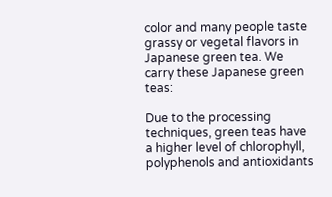color and many people taste grassy or vegetal flavors in Japanese green tea. We carry these Japanese green teas:

Due to the processing techniques, green teas have a higher level of chlorophyll, polyphenols and antioxidants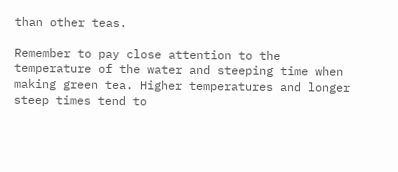than other teas.

Remember to pay close attention to the temperature of the water and steeping time when making green tea. Higher temperatures and longer steep times tend to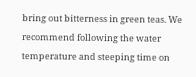bring out bitterness in green teas. We recommend following the water temperature and steeping time on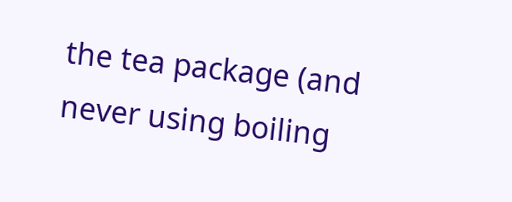the tea package (and never using boiling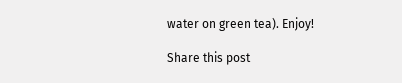water on green tea). Enjoy!

Share this post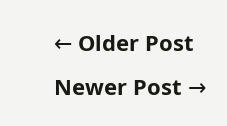← Older Post Newer Post →